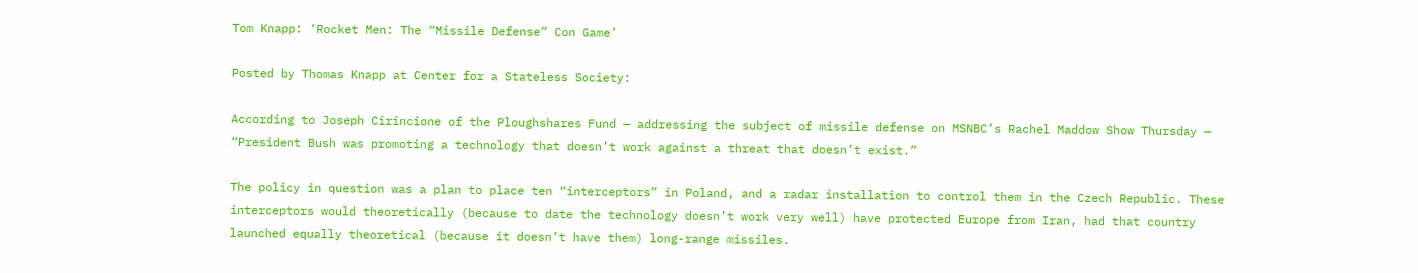Tom Knapp: ‘Rocket Men: The “Missile Defense” Con Game’

Posted by Thomas Knapp at Center for a Stateless Society:

According to Joseph Cirincione of the Ploughshares Fund — addressing the subject of missile defense on MSNBC’s Rachel Maddow Show Thursday — “President Bush was promoting a technology that doesn’t work against a threat that doesn’t exist.”

The policy in question was a plan to place ten “interceptors” in Poland, and a radar installation to control them in the Czech Republic. These interceptors would theoretically (because to date the technology doesn’t work very well) have protected Europe from Iran, had that country launched equally theoretical (because it doesn’t have them) long-range missiles.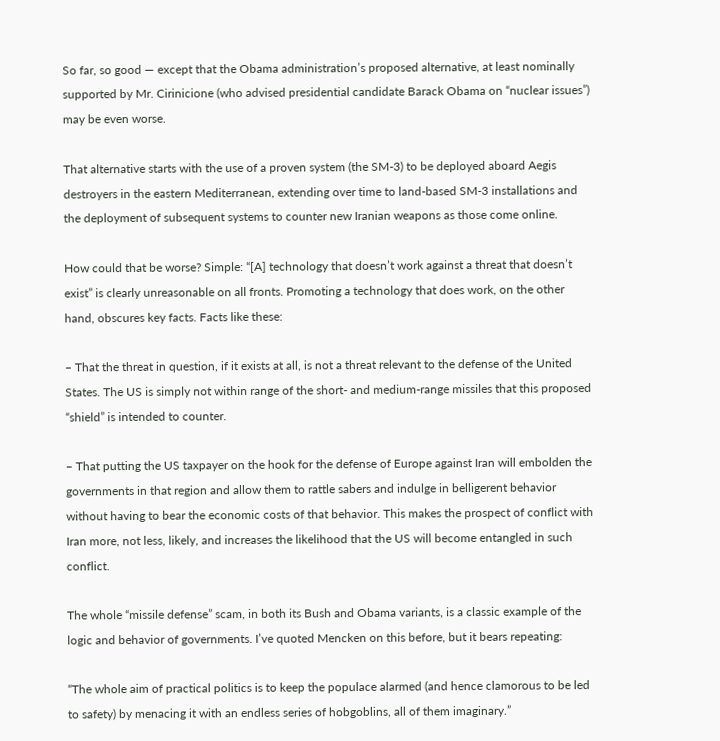So far, so good — except that the Obama administration’s proposed alternative, at least nominally supported by Mr. Cirinicione (who advised presidential candidate Barack Obama on “nuclear issues”) may be even worse.

That alternative starts with the use of a proven system (the SM-3) to be deployed aboard Aegis destroyers in the eastern Mediterranean, extending over time to land-based SM-3 installations and the deployment of subsequent systems to counter new Iranian weapons as those come online.

How could that be worse? Simple: “[A] technology that doesn’t work against a threat that doesn’t exist” is clearly unreasonable on all fronts. Promoting a technology that does work, on the other hand, obscures key facts. Facts like these:

– That the threat in question, if it exists at all, is not a threat relevant to the defense of the United States. The US is simply not within range of the short- and medium-range missiles that this proposed “shield” is intended to counter.

– That putting the US taxpayer on the hook for the defense of Europe against Iran will embolden the governments in that region and allow them to rattle sabers and indulge in belligerent behavior without having to bear the economic costs of that behavior. This makes the prospect of conflict with Iran more, not less, likely, and increases the likelihood that the US will become entangled in such conflict.

The whole “missile defense” scam, in both its Bush and Obama variants, is a classic example of the logic and behavior of governments. I’ve quoted Mencken on this before, but it bears repeating:

“The whole aim of practical politics is to keep the populace alarmed (and hence clamorous to be led to safety) by menacing it with an endless series of hobgoblins, all of them imaginary.”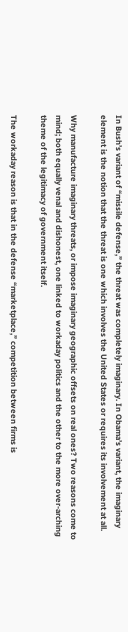In Bush’s variant of “missile defense,” the threat was completely imaginary. In Obama’s variant, the imaginary element is the notion that the threat is one which involves the United States or requires its involvement at all.

Why manufacture imaginary threats, or impose imaginary geographic offsets on real ones? Two reasons come to mind; both equally venal and dishonest, one linked to workaday politics and the other to the more over-arching theme of the legitimacy of government itself.

The workaday reason is that in the defense “marketplace,” competition between firms is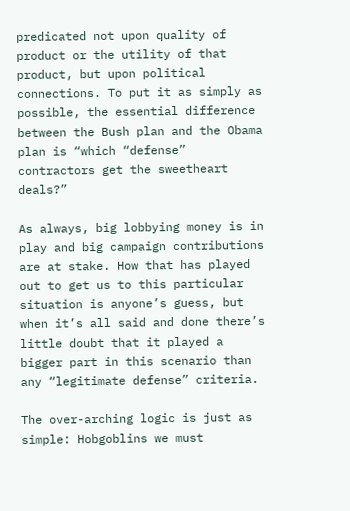predicated not upon quality of product or the utility of that product, but upon political connections. To put it as simply as possible, the essential difference between the Bush plan and the Obama plan is “which “defense” contractors get the sweetheart deals?”

As always, big lobbying money is in play and big campaign contributions are at stake. How that has played out to get us to this particular situation is anyone’s guess, but when it’s all said and done there’s little doubt that it played a bigger part in this scenario than any “legitimate defense” criteria.

The over-arching logic is just as simple: Hobgoblins we must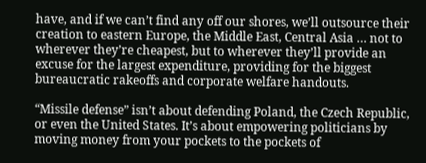have, and if we can’t find any off our shores, we’ll outsource their creation to eastern Europe, the Middle East, Central Asia … not to wherever they’re cheapest, but to wherever they’ll provide an excuse for the largest expenditure, providing for the biggest bureaucratic rakeoffs and corporate welfare handouts.

“Missile defense” isn’t about defending Poland, the Czech Republic, or even the United States. It’s about empowering politicians by moving money from your pockets to the pockets of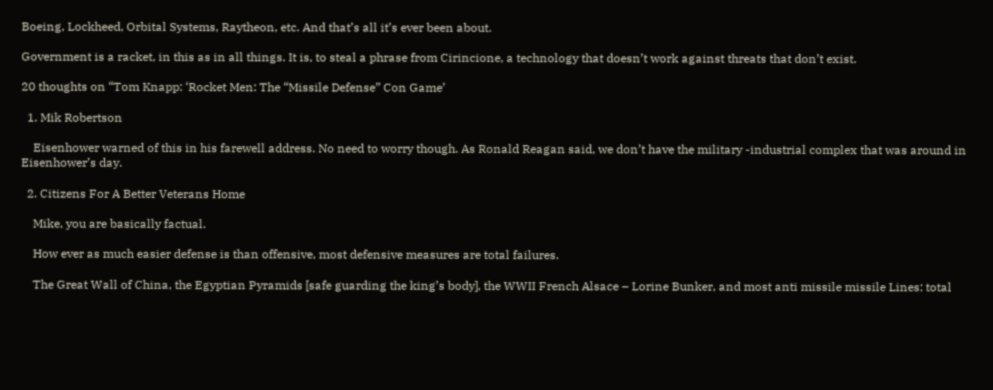Boeing, Lockheed, Orbital Systems, Raytheon, etc. And that’s all it’s ever been about.

Government is a racket, in this as in all things. It is, to steal a phrase from Cirincione, a technology that doesn’t work against threats that don’t exist.

20 thoughts on “Tom Knapp: ‘Rocket Men: The “Missile Defense” Con Game’

  1. Mik Robertson

    Eisenhower warned of this in his farewell address. No need to worry though. As Ronald Reagan said, we don’t have the military -industrial complex that was around in Eisenhower’s day.

  2. Citizens For A Better Veterans Home

    Mike, you are basically factual.

    How ever as much easier defense is than offensive, most defensive measures are total failures.

    The Great Wall of China, the Egyptian Pyramids [safe guarding the king’s body], the WWII French Alsace – Lorine Bunker, and most anti missile missile Lines: total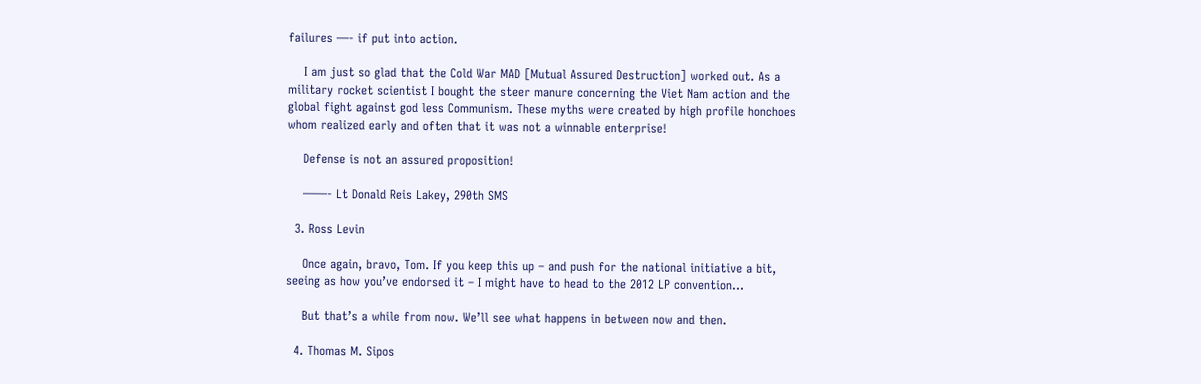failures —- if put into action.

    I am just so glad that the Cold War MAD [Mutual Assured Destruction] worked out. As a military rocket scientist I bought the steer manure concerning the Viet Nam action and the global fight against god less Communism. These myths were created by high profile honchoes whom realized early and often that it was not a winnable enterprise!

    Defense is not an assured proposition!

    ——- Lt Donald Reis Lakey, 290th SMS

  3. Ross Levin

    Once again, bravo, Tom. If you keep this up – and push for the national initiative a bit, seeing as how you’ve endorsed it – I might have to head to the 2012 LP convention…

    But that’s a while from now. We’ll see what happens in between now and then.

  4. Thomas M. Sipos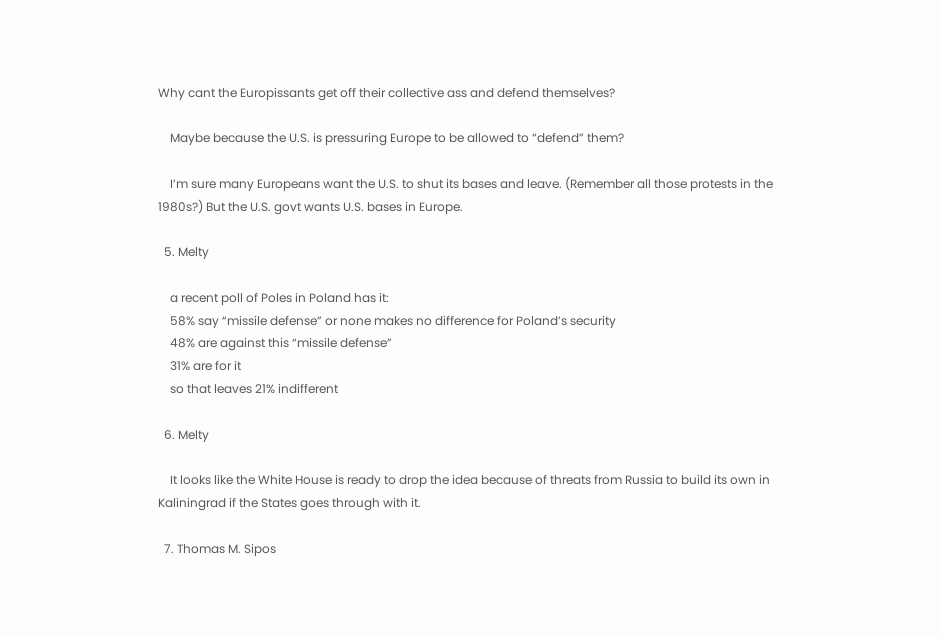Why cant the Europissants get off their collective ass and defend themselves?

    Maybe because the U.S. is pressuring Europe to be allowed to “defend” them?

    I’m sure many Europeans want the U.S. to shut its bases and leave. (Remember all those protests in the 1980s?) But the U.S. govt wants U.S. bases in Europe.

  5. Melty

    a recent poll of Poles in Poland has it:
    58% say “missile defense” or none makes no difference for Poland’s security
    48% are against this “missile defense”
    31% are for it
    so that leaves 21% indifferent

  6. Melty

    It looks like the White House is ready to drop the idea because of threats from Russia to build its own in Kaliningrad if the States goes through with it.

  7. Thomas M. Sipos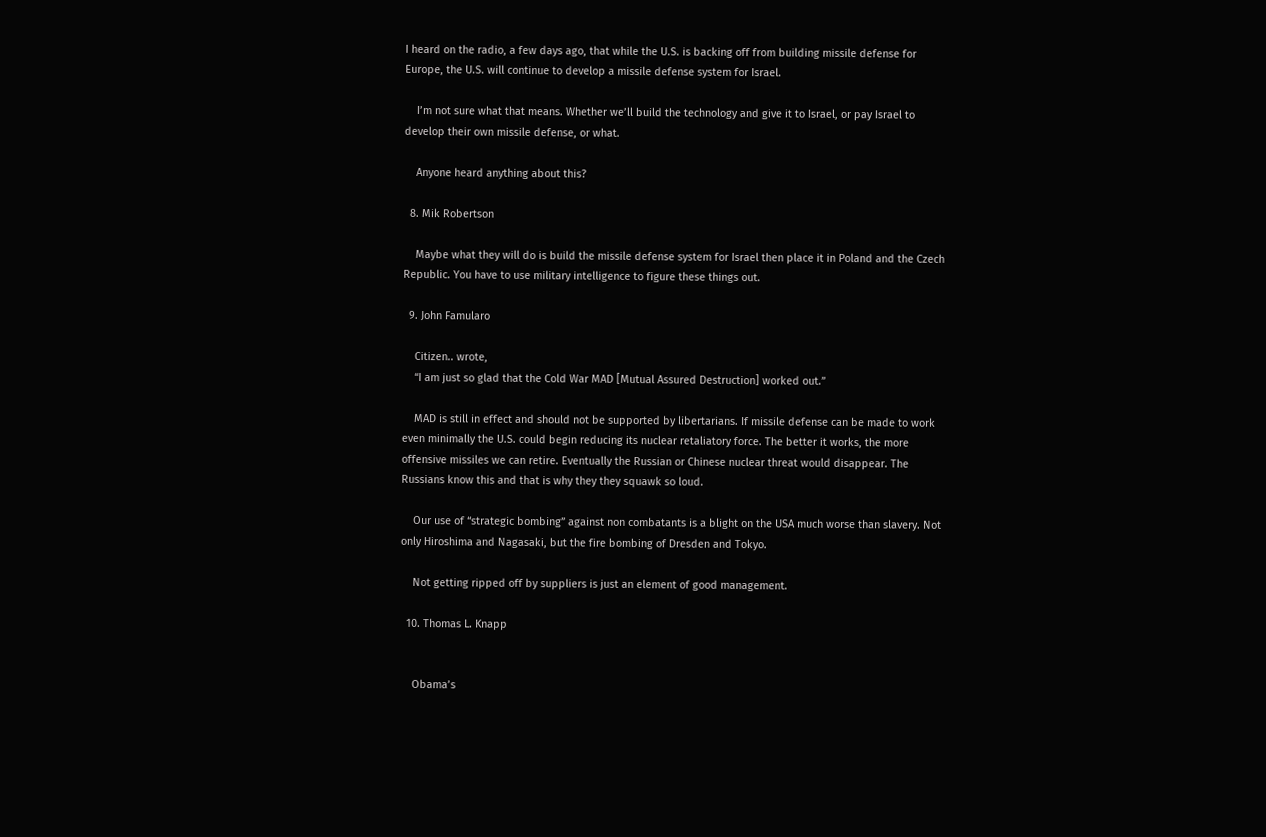I heard on the radio, a few days ago, that while the U.S. is backing off from building missile defense for Europe, the U.S. will continue to develop a missile defense system for Israel.

    I’m not sure what that means. Whether we’ll build the technology and give it to Israel, or pay Israel to develop their own missile defense, or what.

    Anyone heard anything about this?

  8. Mik Robertson

    Maybe what they will do is build the missile defense system for Israel then place it in Poland and the Czech Republic. You have to use military intelligence to figure these things out.

  9. John Famularo

    Citizen.. wrote,
    “I am just so glad that the Cold War MAD [Mutual Assured Destruction] worked out.”

    MAD is still in effect and should not be supported by libertarians. If missile defense can be made to work even minimally the U.S. could begin reducing its nuclear retaliatory force. The better it works, the more offensive missiles we can retire. Eventually the Russian or Chinese nuclear threat would disappear. The Russians know this and that is why they they squawk so loud.

    Our use of “strategic bombing” against non combatants is a blight on the USA much worse than slavery. Not only Hiroshima and Nagasaki, but the fire bombing of Dresden and Tokyo.

    Not getting ripped off by suppliers is just an element of good management.

  10. Thomas L. Knapp


    Obama’s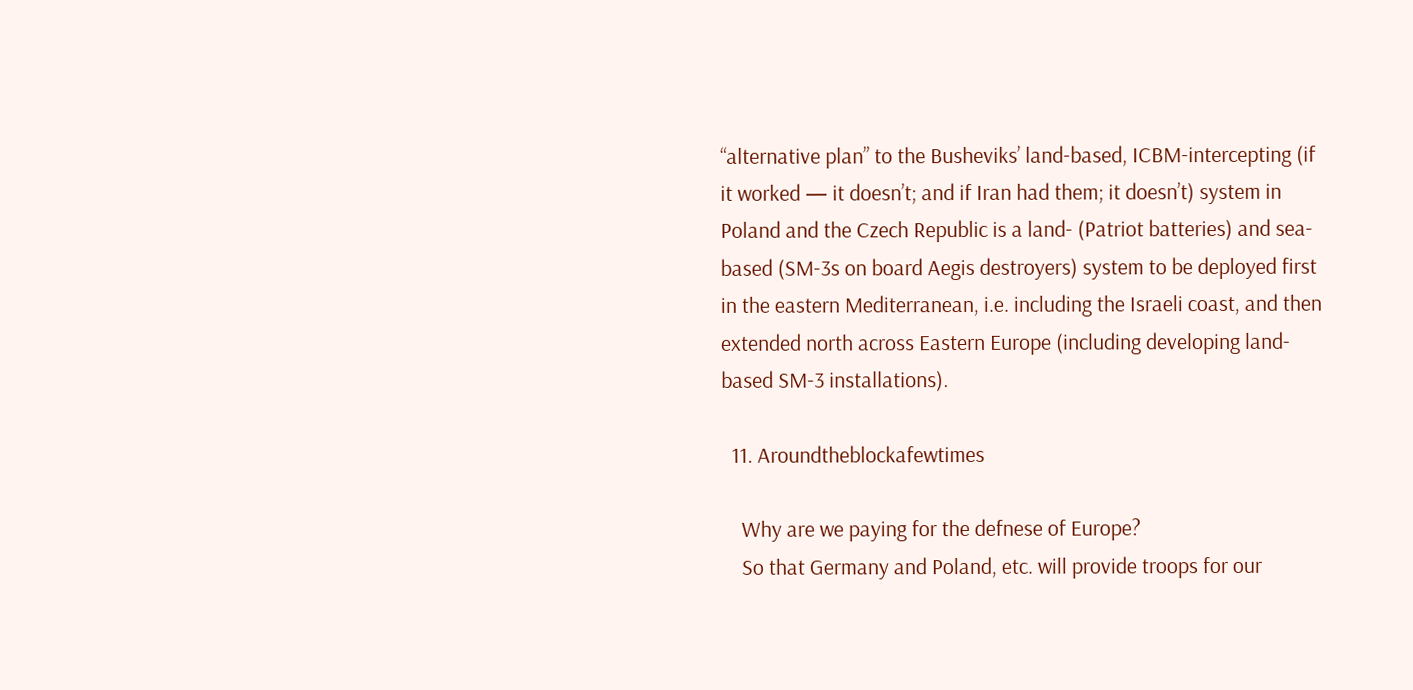“alternative plan” to the Busheviks’ land-based, ICBM-intercepting (if it worked — it doesn’t; and if Iran had them; it doesn’t) system in Poland and the Czech Republic is a land- (Patriot batteries) and sea-based (SM-3s on board Aegis destroyers) system to be deployed first in the eastern Mediterranean, i.e. including the Israeli coast, and then extended north across Eastern Europe (including developing land-based SM-3 installations).

  11. Aroundtheblockafewtimes

    Why are we paying for the defnese of Europe?
    So that Germany and Poland, etc. will provide troops for our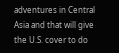adventures in Central Asia and that will give the U.S. cover to do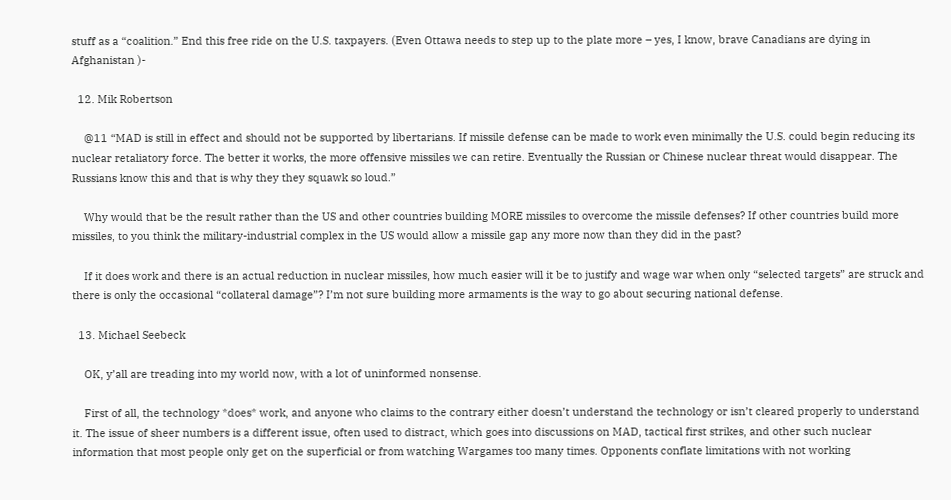stuff as a “coalition.” End this free ride on the U.S. taxpayers. (Even Ottawa needs to step up to the plate more – yes, I know, brave Canadians are dying in Afghanistan )-

  12. Mik Robertson

    @11 “MAD is still in effect and should not be supported by libertarians. If missile defense can be made to work even minimally the U.S. could begin reducing its nuclear retaliatory force. The better it works, the more offensive missiles we can retire. Eventually the Russian or Chinese nuclear threat would disappear. The Russians know this and that is why they they squawk so loud.”

    Why would that be the result rather than the US and other countries building MORE missiles to overcome the missile defenses? If other countries build more missiles, to you think the military-industrial complex in the US would allow a missile gap any more now than they did in the past?

    If it does work and there is an actual reduction in nuclear missiles, how much easier will it be to justify and wage war when only “selected targets” are struck and there is only the occasional “collateral damage”? I’m not sure building more armaments is the way to go about securing national defense.

  13. Michael Seebeck

    OK, y’all are treading into my world now, with a lot of uninformed nonsense.

    First of all, the technology *does* work, and anyone who claims to the contrary either doesn’t understand the technology or isn’t cleared properly to understand it. The issue of sheer numbers is a different issue, often used to distract, which goes into discussions on MAD, tactical first strikes, and other such nuclear information that most people only get on the superficial or from watching Wargames too many times. Opponents conflate limitations with not working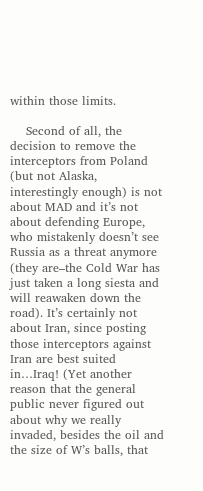within those limits.

    Second of all, the decision to remove the interceptors from Poland (but not Alaska, interestingly enough) is not about MAD and it’s not about defending Europe, who mistakenly doesn’t see Russia as a threat anymore (they are–the Cold War has just taken a long siesta and will reawaken down the road). It’s certainly not about Iran, since posting those interceptors against Iran are best suited in…Iraq! (Yet another reason that the general public never figured out about why we really invaded, besides the oil and the size of W’s balls, that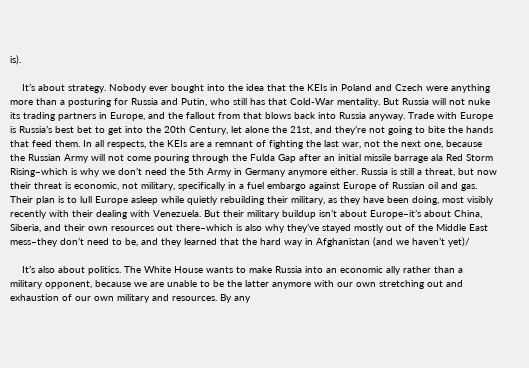is).

    It’s about strategy. Nobody ever bought into the idea that the KEIs in Poland and Czech were anything more than a posturing for Russia and Putin, who still has that Cold-War mentality. But Russia will not nuke its trading partners in Europe, and the fallout from that blows back into Russia anyway. Trade with Europe is Russia’s best bet to get into the 20th Century, let alone the 21st, and they’re not going to bite the hands that feed them. In all respects, the KEIs are a remnant of fighting the last war, not the next one, because the Russian Army will not come pouring through the Fulda Gap after an initial missile barrage ala Red Storm Rising–which is why we don’t need the 5th Army in Germany anymore either. Russia is still a threat, but now their threat is economic, not military, specifically in a fuel embargo against Europe of Russian oil and gas. Their plan is to lull Europe asleep while quietly rebuilding their military, as they have been doing, most visibly recently with their dealing with Venezuela. But their military buildup isn’t about Europe–it’s about China, Siberia, and their own resources out there–which is also why they’ve stayed mostly out of the Middle East mess–they don’t need to be, and they learned that the hard way in Afghanistan (and we haven’t yet)/

    It’s also about politics. The White House wants to make Russia into an economic ally rather than a military opponent, because we are unable to be the latter anymore with our own stretching out and exhaustion of our own military and resources. By any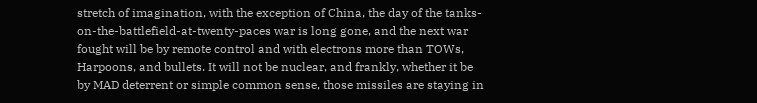stretch of imagination, with the exception of China, the day of the tanks-on-the-battlefield-at-twenty-paces war is long gone, and the next war fought will be by remote control and with electrons more than TOWs, Harpoons, and bullets. It will not be nuclear, and frankly, whether it be by MAD deterrent or simple common sense, those missiles are staying in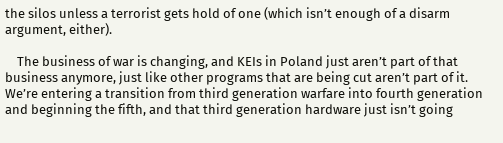the silos unless a terrorist gets hold of one (which isn’t enough of a disarm argument, either).

    The business of war is changing, and KEIs in Poland just aren’t part of that business anymore, just like other programs that are being cut aren’t part of it. We’re entering a transition from third generation warfare into fourth generation and beginning the fifth, and that third generation hardware just isn’t going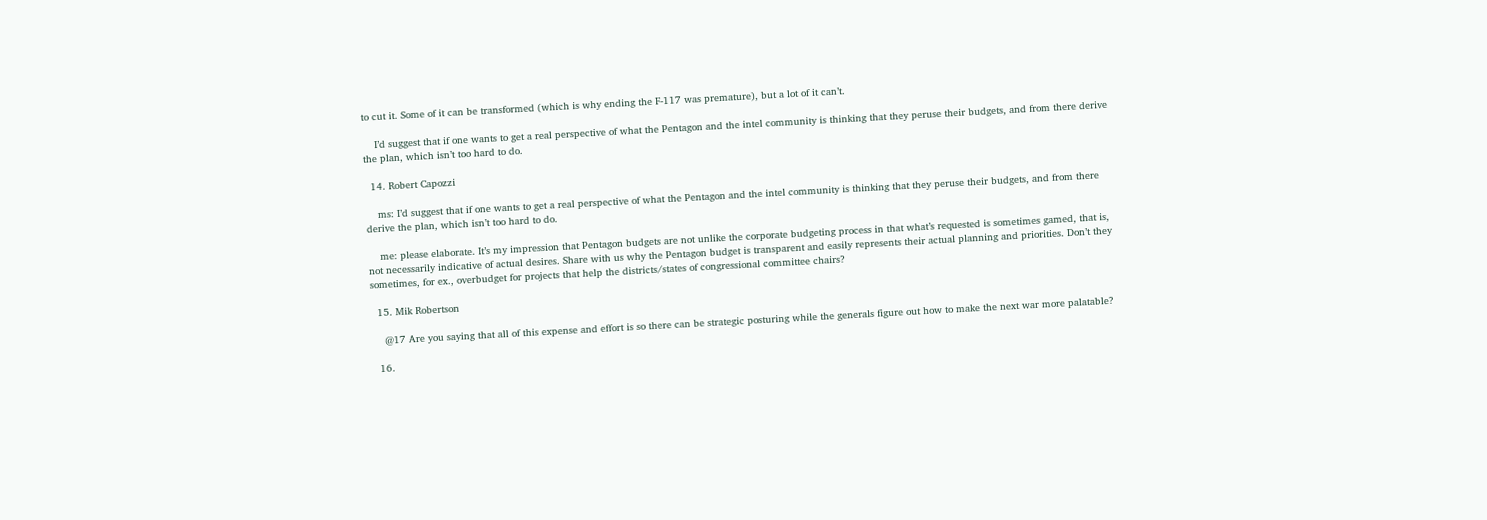to cut it. Some of it can be transformed (which is why ending the F-117 was premature), but a lot of it can’t.

    I’d suggest that if one wants to get a real perspective of what the Pentagon and the intel community is thinking that they peruse their budgets, and from there derive the plan, which isn’t too hard to do.

  14. Robert Capozzi

    ms: I’d suggest that if one wants to get a real perspective of what the Pentagon and the intel community is thinking that they peruse their budgets, and from there derive the plan, which isn’t too hard to do.

    me: please elaborate. It’s my impression that Pentagon budgets are not unlike the corporate budgeting process in that what’s requested is sometimes gamed, that is, not necessarily indicative of actual desires. Share with us why the Pentagon budget is transparent and easily represents their actual planning and priorities. Don’t they sometimes, for ex., overbudget for projects that help the districts/states of congressional committee chairs?

  15. Mik Robertson

    @17 Are you saying that all of this expense and effort is so there can be strategic posturing while the generals figure out how to make the next war more palatable?

  16.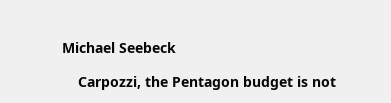Michael Seebeck

    Carpozzi, the Pentagon budget is not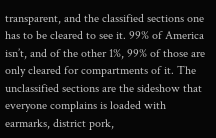transparent, and the classified sections one has to be cleared to see it. 99% of America isn’t, and of the other 1%, 99% of those are only cleared for compartments of it. The unclassified sections are the sideshow that everyone complains is loaded with earmarks, district pork,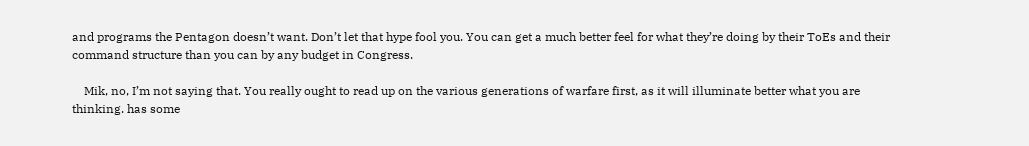and programs the Pentagon doesn’t want. Don’t let that hype fool you. You can get a much better feel for what they’re doing by their ToEs and their command structure than you can by any budget in Congress.

    Mik, no, I’m not saying that. You really ought to read up on the various generations of warfare first, as it will illuminate better what you are thinking. has some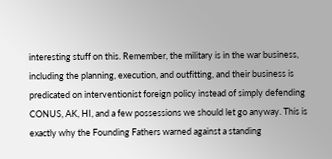interesting stuff on this. Remember, the military is in the war business, including the planning, execution, and outfitting, and their business is predicated on interventionist foreign policy instead of simply defending CONUS, AK, HI, and a few possessions we should let go anyway. This is exactly why the Founding Fathers warned against a standing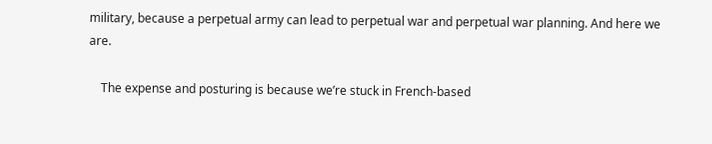military, because a perpetual army can lead to perpetual war and perpetual war planning. And here we are.

    The expense and posturing is because we’re stuck in French-based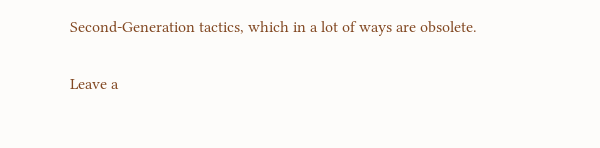Second-Generation tactics, which in a lot of ways are obsolete.

Leave a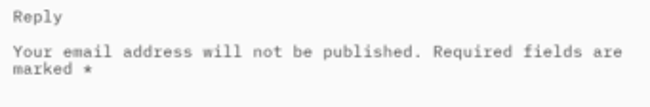Reply

Your email address will not be published. Required fields are marked *